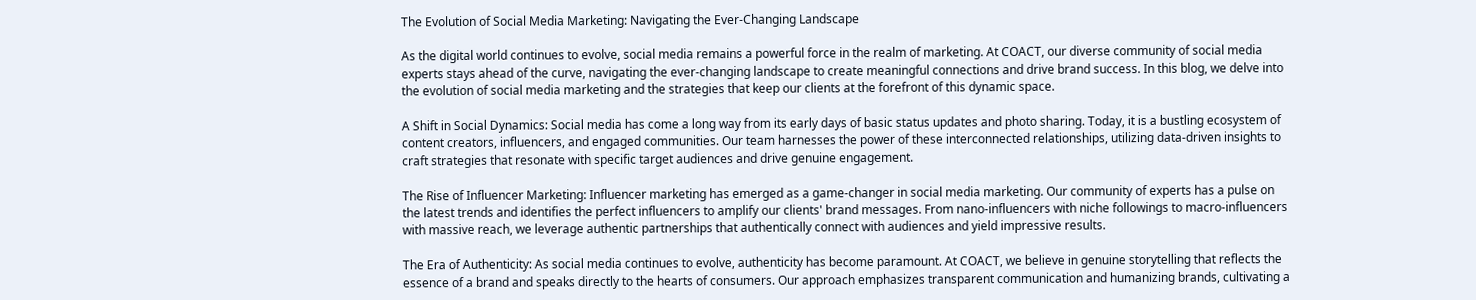The Evolution of Social Media Marketing: Navigating the Ever-Changing Landscape

As the digital world continues to evolve, social media remains a powerful force in the realm of marketing. At COACT, our diverse community of social media experts stays ahead of the curve, navigating the ever-changing landscape to create meaningful connections and drive brand success. In this blog, we delve into the evolution of social media marketing and the strategies that keep our clients at the forefront of this dynamic space.

A Shift in Social Dynamics: Social media has come a long way from its early days of basic status updates and photo sharing. Today, it is a bustling ecosystem of content creators, influencers, and engaged communities. Our team harnesses the power of these interconnected relationships, utilizing data-driven insights to craft strategies that resonate with specific target audiences and drive genuine engagement.

The Rise of Influencer Marketing: Influencer marketing has emerged as a game-changer in social media marketing. Our community of experts has a pulse on the latest trends and identifies the perfect influencers to amplify our clients' brand messages. From nano-influencers with niche followings to macro-influencers with massive reach, we leverage authentic partnerships that authentically connect with audiences and yield impressive results.

The Era of Authenticity: As social media continues to evolve, authenticity has become paramount. At COACT, we believe in genuine storytelling that reflects the essence of a brand and speaks directly to the hearts of consumers. Our approach emphasizes transparent communication and humanizing brands, cultivating a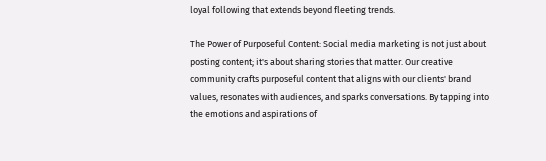loyal following that extends beyond fleeting trends.

The Power of Purposeful Content: Social media marketing is not just about posting content; it's about sharing stories that matter. Our creative community crafts purposeful content that aligns with our clients' brand values, resonates with audiences, and sparks conversations. By tapping into the emotions and aspirations of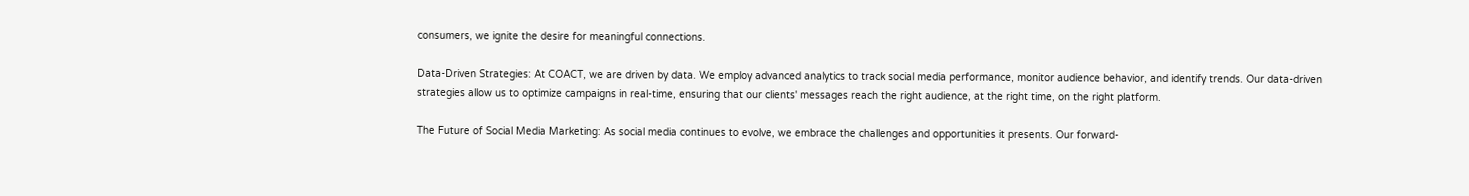consumers, we ignite the desire for meaningful connections.

Data-Driven Strategies: At COACT, we are driven by data. We employ advanced analytics to track social media performance, monitor audience behavior, and identify trends. Our data-driven strategies allow us to optimize campaigns in real-time, ensuring that our clients' messages reach the right audience, at the right time, on the right platform.

The Future of Social Media Marketing: As social media continues to evolve, we embrace the challenges and opportunities it presents. Our forward-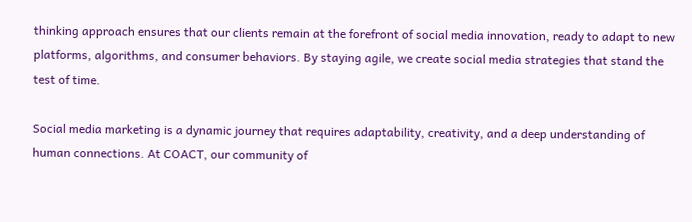thinking approach ensures that our clients remain at the forefront of social media innovation, ready to adapt to new platforms, algorithms, and consumer behaviors. By staying agile, we create social media strategies that stand the test of time.

Social media marketing is a dynamic journey that requires adaptability, creativity, and a deep understanding of human connections. At COACT, our community of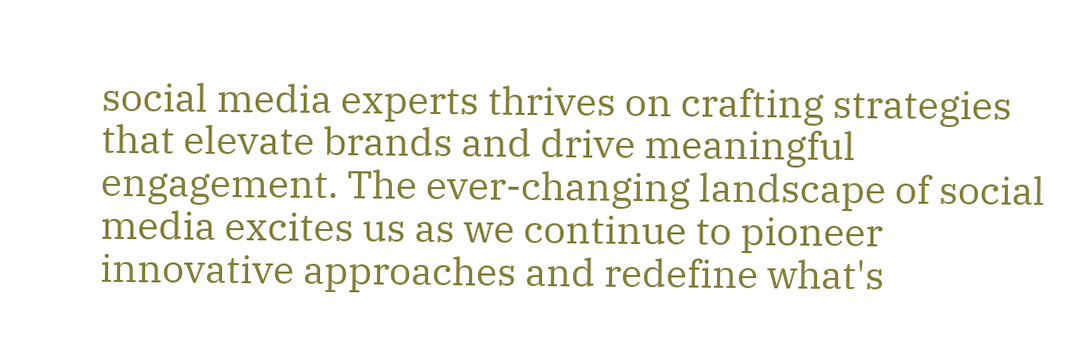social media experts thrives on crafting strategies that elevate brands and drive meaningful engagement. The ever-changing landscape of social media excites us as we continue to pioneer innovative approaches and redefine what's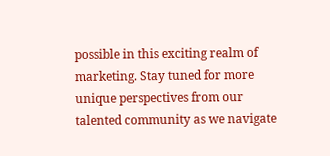possible in this exciting realm of marketing. Stay tuned for more unique perspectives from our talented community as we navigate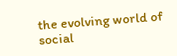the evolving world of social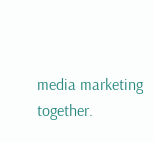media marketing together.